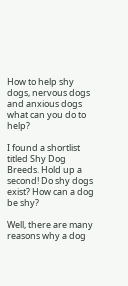How to help shy dogs, nervous dogs and anxious dogs what can you do to help?

I found a shortlist titled Shy Dog Breeds. Hold up a second! Do shy dogs exist? How can a dog be shy?

Well, there are many reasons why a dog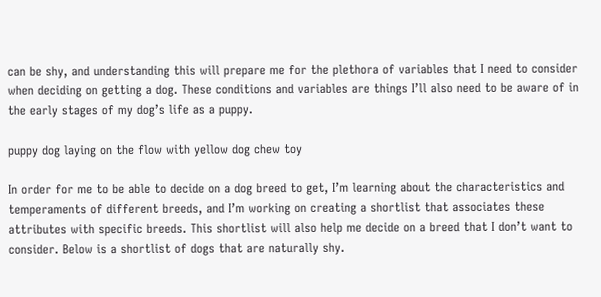can be shy, and understanding this will prepare me for the plethora of variables that I need to consider when deciding on getting a dog. These conditions and variables are things I’ll also need to be aware of in the early stages of my dog’s life as a puppy.

puppy dog laying on the flow with yellow dog chew toy

In order for me to be able to decide on a dog breed to get, I’m learning about the characteristics and temperaments of different breeds, and I’m working on creating a shortlist that associates these attributes with specific breeds. This shortlist will also help me decide on a breed that I don’t want to consider. Below is a shortlist of dogs that are naturally shy.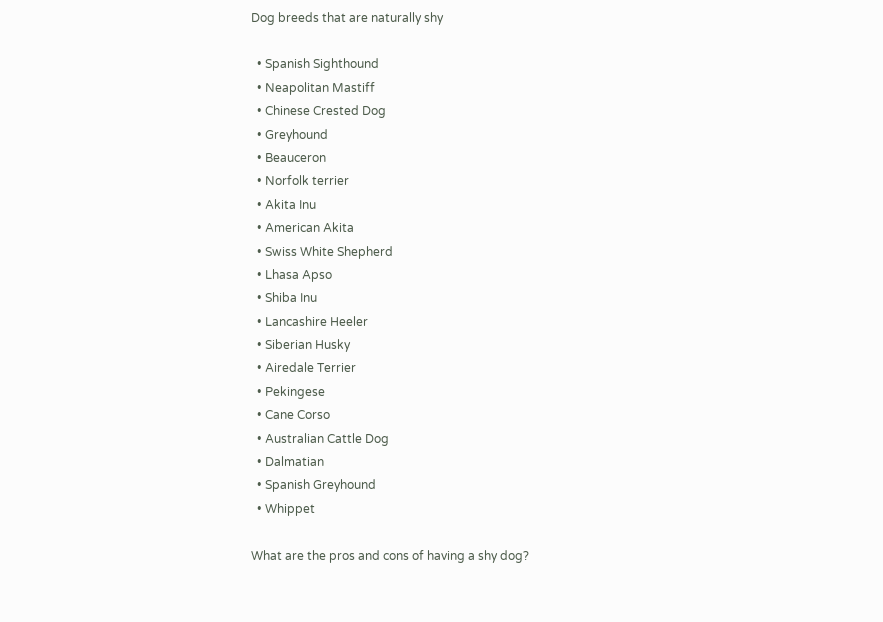Dog breeds that are naturally shy

  • Spanish Sighthound
  • Neapolitan Mastiff
  • Chinese Crested Dog
  • Greyhound
  • Beauceron
  • Norfolk terrier
  • Akita Inu
  • American Akita
  • Swiss White Shepherd
  • Lhasa Apso
  • Shiba Inu
  • Lancashire Heeler
  • Siberian Husky
  • Airedale Terrier
  • Pekingese
  • Cane Corso
  • Australian Cattle Dog
  • Dalmatian
  • Spanish Greyhound
  • Whippet

What are the pros and cons of having a shy dog?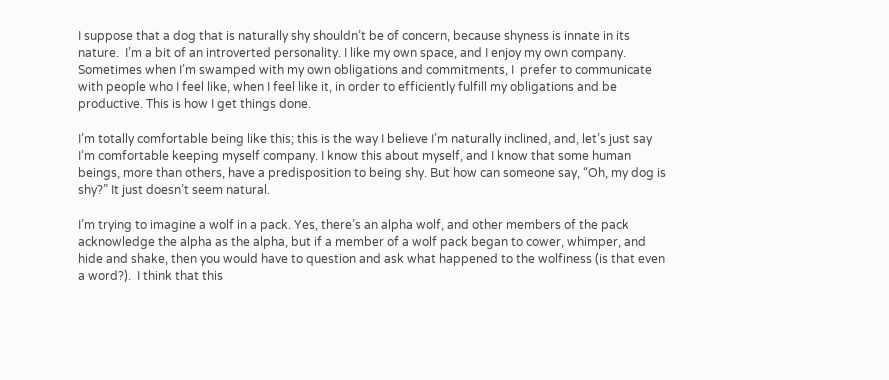I suppose that a dog that is naturally shy shouldn’t be of concern, because shyness is innate in its nature.  I’m a bit of an introverted personality. I like my own space, and I enjoy my own company. Sometimes when I’m swamped with my own obligations and commitments, I  prefer to communicate with people who I feel like, when I feel like it, in order to efficiently fulfill my obligations and be productive. This is how I get things done.

I’m totally comfortable being like this; this is the way I believe I’m naturally inclined, and, let’s just say I’m comfortable keeping myself company. I know this about myself, and I know that some human beings, more than others, have a predisposition to being shy. But how can someone say, “Oh, my dog is shy?” It just doesn’t seem natural.

I’m trying to imagine a wolf in a pack. Yes, there’s an alpha wolf, and other members of the pack acknowledge the alpha as the alpha, but if a member of a wolf pack began to cower, whimper, and hide and shake, then you would have to question and ask what happened to the wolfiness (is that even a word?).  I think that this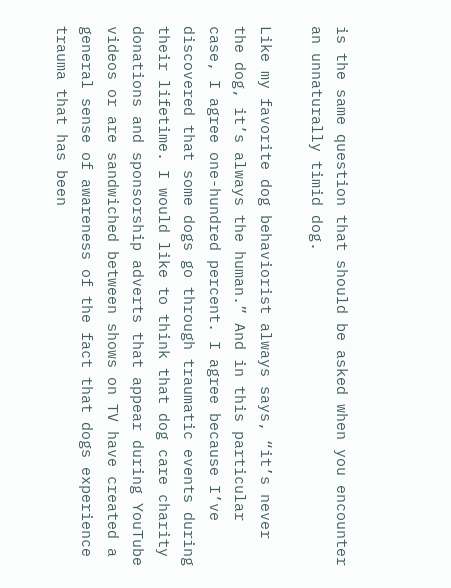is the same question that should be asked when you encounter an unnaturally timid dog.

Like my favorite dog behaviorist always says, “it’s never the dog, it’s always the human.” And in this particular case, I agree one-hundred percent. I agree because I’ve discovered that some dogs go through traumatic events during their lifetime. I would like to think that dog care charity donations and sponsorship adverts that appear during YouTube videos or are sandwiched between shows on TV have created a general sense of awareness of the fact that dogs experience trauma that has been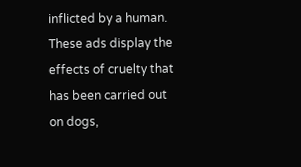inflicted by a human.  These ads display the effects of cruelty that has been carried out on dogs,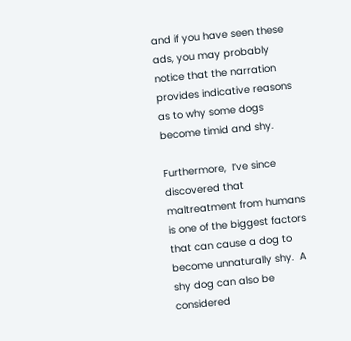and if you have seen these ads, you may probably notice that the narration provides indicative reasons as to why some dogs become timid and shy.

Furthermore,  I’ve since discovered that maltreatment from humans is one of the biggest factors that can cause a dog to become unnaturally shy.  A shy dog can also be considered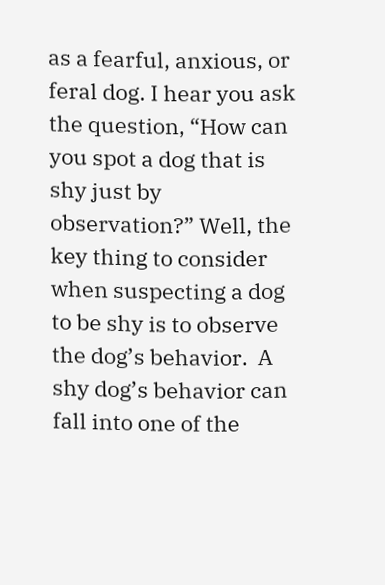as a fearful, anxious, or feral dog. I hear you ask the question, “How can you spot a dog that is shy just by observation?” Well, the key thing to consider when suspecting a dog to be shy is to observe the dog’s behavior.  A shy dog’s behavior can fall into one of the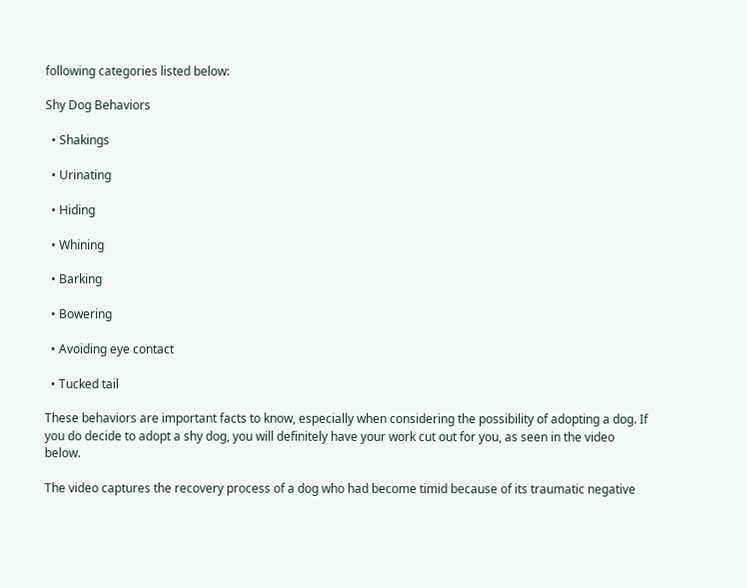following categories listed below:

Shy Dog Behaviors

  • Shakings

  • Urinating

  • Hiding

  • Whining

  • Barking

  • Bowering

  • Avoiding eye contact

  • Tucked tail

These behaviors are important facts to know, especially when considering the possibility of adopting a dog. If you do decide to adopt a shy dog, you will definitely have your work cut out for you, as seen in the video below.

The video captures the recovery process of a dog who had become timid because of its traumatic negative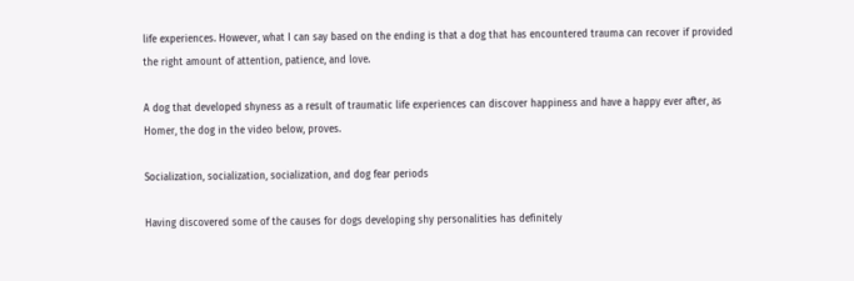life experiences. However, what I can say based on the ending is that a dog that has encountered trauma can recover if provided the right amount of attention, patience, and love.

A dog that developed shyness as a result of traumatic life experiences can discover happiness and have a happy ever after, as Homer, the dog in the video below, proves.

Socialization, socialization, socialization, and dog fear periods

Having discovered some of the causes for dogs developing shy personalities has definitely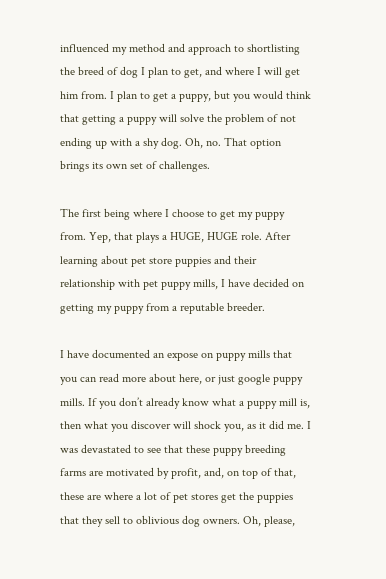influenced my method and approach to shortlisting the breed of dog I plan to get, and where I will get him from. I plan to get a puppy, but you would think that getting a puppy will solve the problem of not ending up with a shy dog. Oh, no. That option brings its own set of challenges.

The first being where I choose to get my puppy from. Yep, that plays a HUGE, HUGE role. After learning about pet store puppies and their relationship with pet puppy mills, I have decided on getting my puppy from a reputable breeder.

I have documented an expose on puppy mills that you can read more about here, or just google puppy mills. If you don’t already know what a puppy mill is, then what you discover will shock you, as it did me. I was devastated to see that these puppy breeding farms are motivated by profit, and, on top of that, these are where a lot of pet stores get the puppies that they sell to oblivious dog owners. Oh, please,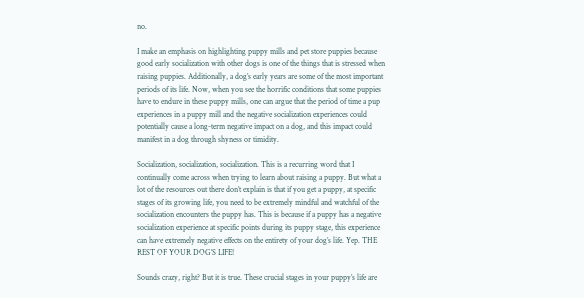no.

I make an emphasis on highlighting puppy mills and pet store puppies because good early socialization with other dogs is one of the things that is stressed when raising puppies. Additionally, a dog’s early years are some of the most important periods of its life. Now, when you see the horrific conditions that some puppies have to endure in these puppy mills, one can argue that the period of time a pup experiences in a puppy mill and the negative socialization experiences could potentially cause a long-term negative impact on a dog, and this impact could manifest in a dog through shyness or timidity.

Socialization, socialization, socialization. This is a recurring word that I continually come across when trying to learn about raising a puppy. But what a lot of the resources out there don’t explain is that if you get a puppy, at specific stages of its growing life, you need to be extremely mindful and watchful of the socialization encounters the puppy has. This is because if a puppy has a negative socialization experience at specific points during its puppy stage, this experience can have extremely negative effects on the entirety of your dog’s life. Yep. THE REST OF YOUR DOG’S LIFE!

Sounds crazy, right? But it is true. These crucial stages in your puppy’s life are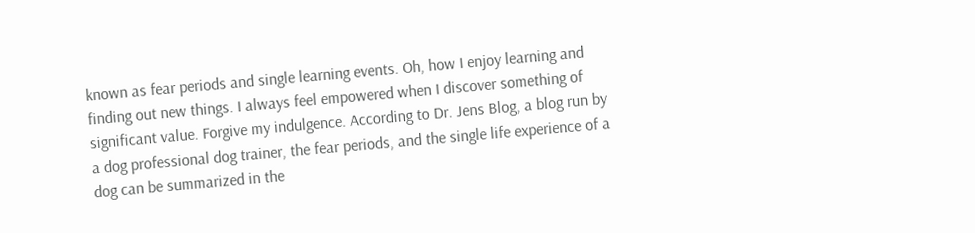known as fear periods and single learning events. Oh, how I enjoy learning and finding out new things. I always feel empowered when I discover something of significant value. Forgive my indulgence. According to Dr. Jens Blog, a blog run by a dog professional dog trainer, the fear periods, and the single life experience of a dog can be summarized in the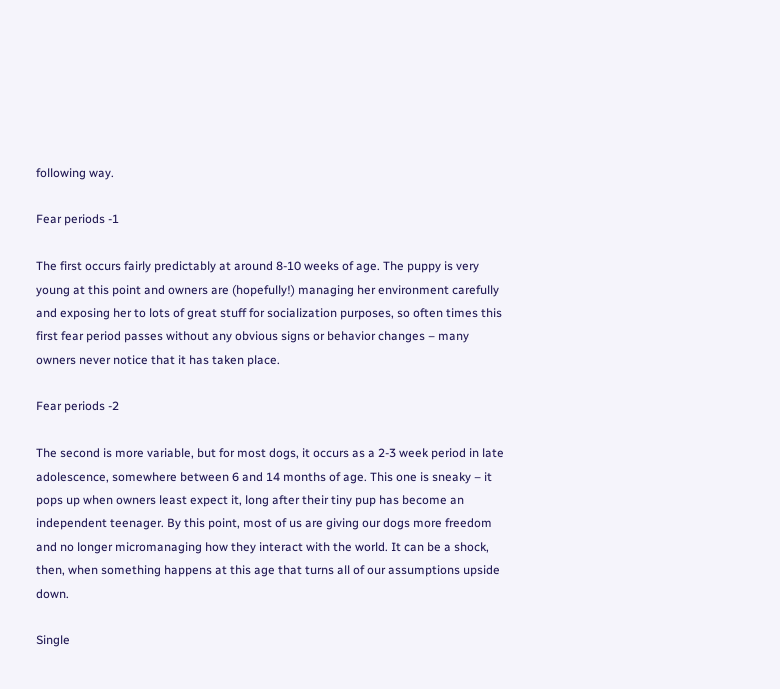following way.

Fear periods -1

The first occurs fairly predictably at around 8-10 weeks of age. The puppy is very young at this point and owners are (hopefully!) managing her environment carefully and exposing her to lots of great stuff for socialization purposes, so often times this first fear period passes without any obvious signs or behavior changes – many owners never notice that it has taken place.

Fear periods -2

The second is more variable, but for most dogs, it occurs as a 2-3 week period in late adolescence, somewhere between 6 and 14 months of age. This one is sneaky – it pops up when owners least expect it, long after their tiny pup has become an independent teenager. By this point, most of us are giving our dogs more freedom and no longer micromanaging how they interact with the world. It can be a shock, then, when something happens at this age that turns all of our assumptions upside down.

Single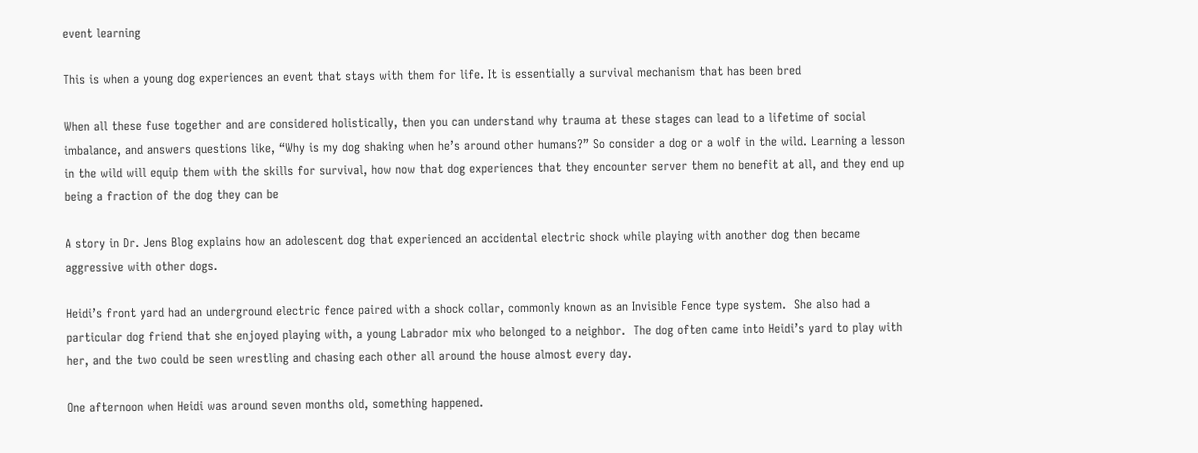event learning

This is when a young dog experiences an event that stays with them for life. It is essentially a survival mechanism that has been bred

When all these fuse together and are considered holistically, then you can understand why trauma at these stages can lead to a lifetime of social imbalance, and answers questions like, “Why is my dog shaking when he’s around other humans?” So consider a dog or a wolf in the wild. Learning a lesson in the wild will equip them with the skills for survival, how now that dog experiences that they encounter server them no benefit at all, and they end up being a fraction of the dog they can be

A story in Dr. Jens Blog explains how an adolescent dog that experienced an accidental electric shock while playing with another dog then became aggressive with other dogs.

Heidi’s front yard had an underground electric fence paired with a shock collar, commonly known as an Invisible Fence type system.  She also had a particular dog friend that she enjoyed playing with, a young Labrador mix who belonged to a neighbor.  The dog often came into Heidi’s yard to play with her, and the two could be seen wrestling and chasing each other all around the house almost every day.

One afternoon when Heidi was around seven months old, something happened.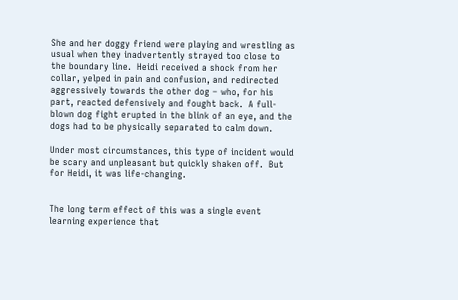She and her doggy friend were playing and wrestling as usual when they inadvertently strayed too close to the boundary line.  Heidi received a shock from her collar, yelped in pain and confusion, and redirected aggressively towards the other dog – who, for his part, reacted defensively and fought back.  A full-blown dog fight erupted in the blink of an eye, and the dogs had to be physically separated to calm down.

Under most circumstances, this type of incident would be scary and unpleasant but quickly shaken off.  But for Heidi, it was life-changing.


The long term effect of this was a single event learning experience that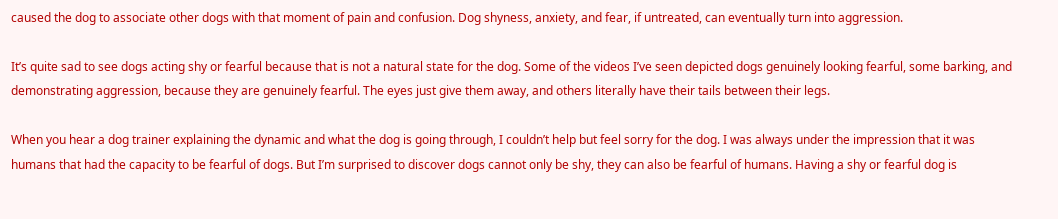caused the dog to associate other dogs with that moment of pain and confusion. Dog shyness, anxiety, and fear, if untreated, can eventually turn into aggression.

It’s quite sad to see dogs acting shy or fearful because that is not a natural state for the dog. Some of the videos I’ve seen depicted dogs genuinely looking fearful, some barking, and demonstrating aggression, because they are genuinely fearful. The eyes just give them away, and others literally have their tails between their legs.

When you hear a dog trainer explaining the dynamic and what the dog is going through, I couldn’t help but feel sorry for the dog. I was always under the impression that it was humans that had the capacity to be fearful of dogs. But I’m surprised to discover dogs cannot only be shy, they can also be fearful of humans. Having a shy or fearful dog is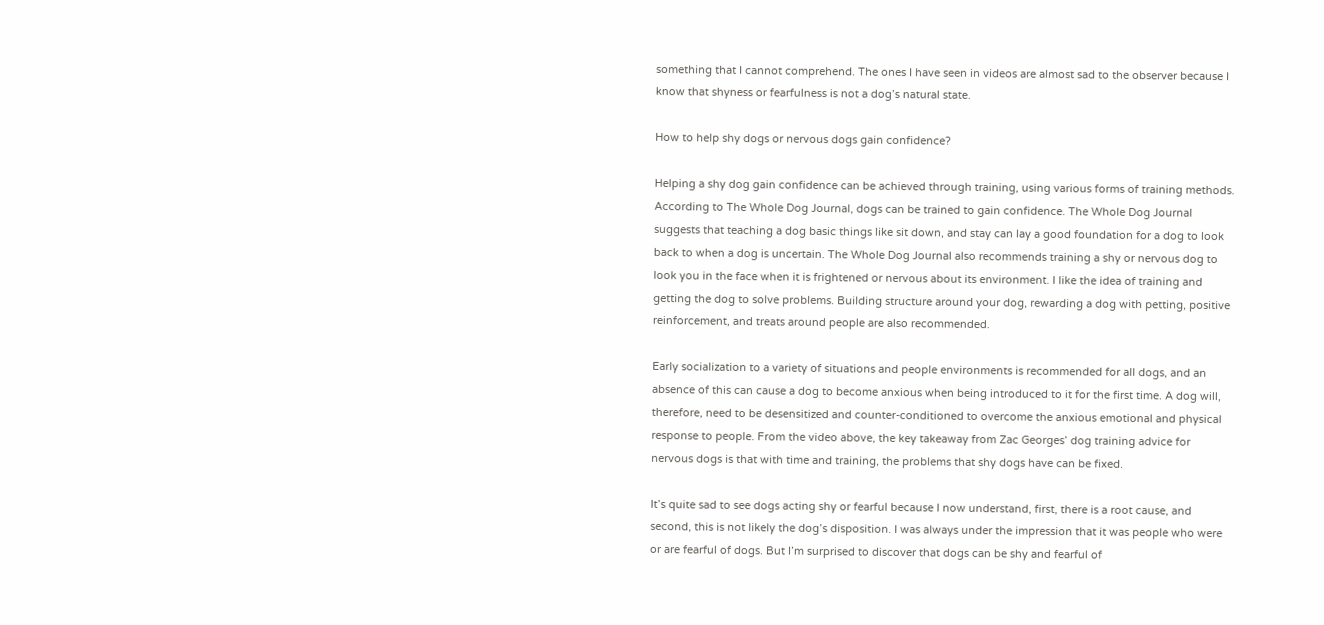something that I cannot comprehend. The ones I have seen in videos are almost sad to the observer because I know that shyness or fearfulness is not a dog’s natural state.

How to help shy dogs or nervous dogs gain confidence?

Helping a shy dog gain confidence can be achieved through training, using various forms of training methods. According to The Whole Dog Journal, dogs can be trained to gain confidence. The Whole Dog Journal suggests that teaching a dog basic things like sit down, and stay can lay a good foundation for a dog to look back to when a dog is uncertain. The Whole Dog Journal also recommends training a shy or nervous dog to look you in the face when it is frightened or nervous about its environment. I like the idea of training and getting the dog to solve problems. Building structure around your dog, rewarding a dog with petting, positive reinforcement, and treats around people are also recommended.

Early socialization to a variety of situations and people environments is recommended for all dogs, and an absence of this can cause a dog to become anxious when being introduced to it for the first time. A dog will, therefore, need to be desensitized and counter-conditioned to overcome the anxious emotional and physical response to people. From the video above, the key takeaway from Zac Georges’ dog training advice for nervous dogs is that with time and training, the problems that shy dogs have can be fixed.

It’s quite sad to see dogs acting shy or fearful because I now understand, first, there is a root cause, and second, this is not likely the dog’s disposition. I was always under the impression that it was people who were or are fearful of dogs. But I’m surprised to discover that dogs can be shy and fearful of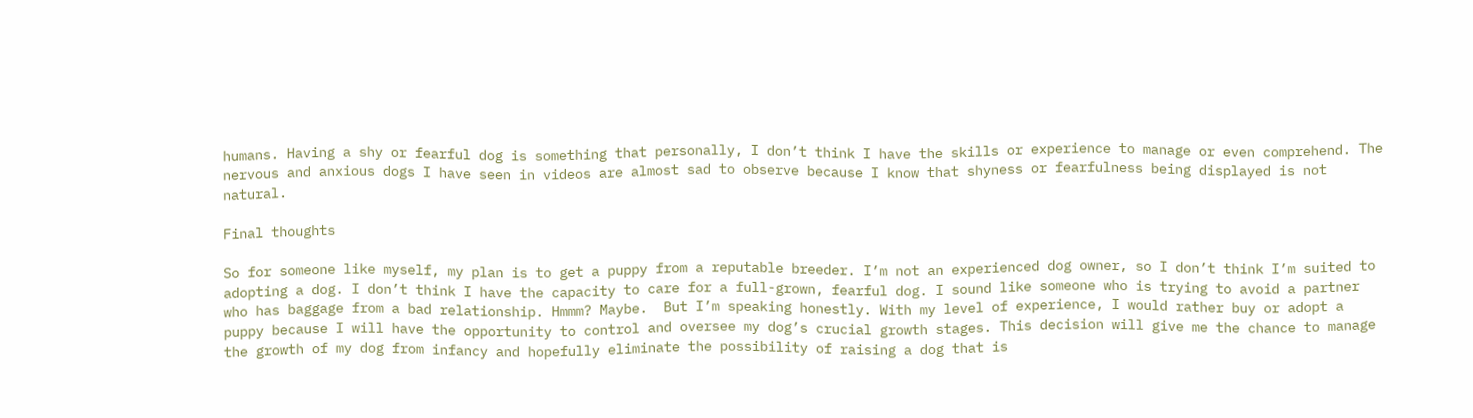humans. Having a shy or fearful dog is something that personally, I don’t think I have the skills or experience to manage or even comprehend. The nervous and anxious dogs I have seen in videos are almost sad to observe because I know that shyness or fearfulness being displayed is not natural.

Final thoughts

So for someone like myself, my plan is to get a puppy from a reputable breeder. I’m not an experienced dog owner, so I don’t think I’m suited to adopting a dog. I don’t think I have the capacity to care for a full-grown, fearful dog. I sound like someone who is trying to avoid a partner who has baggage from a bad relationship. Hmmm? Maybe.  But I’m speaking honestly. With my level of experience, I would rather buy or adopt a puppy because I will have the opportunity to control and oversee my dog’s crucial growth stages. This decision will give me the chance to manage the growth of my dog from infancy and hopefully eliminate the possibility of raising a dog that is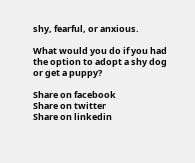shy, fearful, or anxious.

What would you do if you had the option to adopt a shy dog or get a puppy?

Share on facebook
Share on twitter
Share on linkedin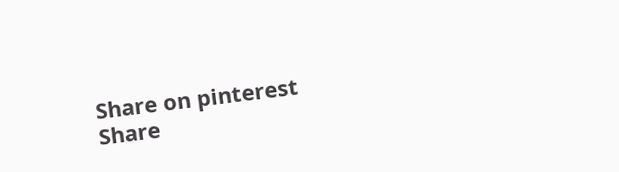Share on pinterest
Share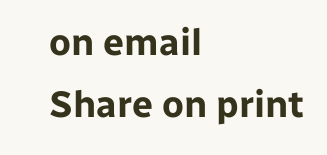on email
Share on print